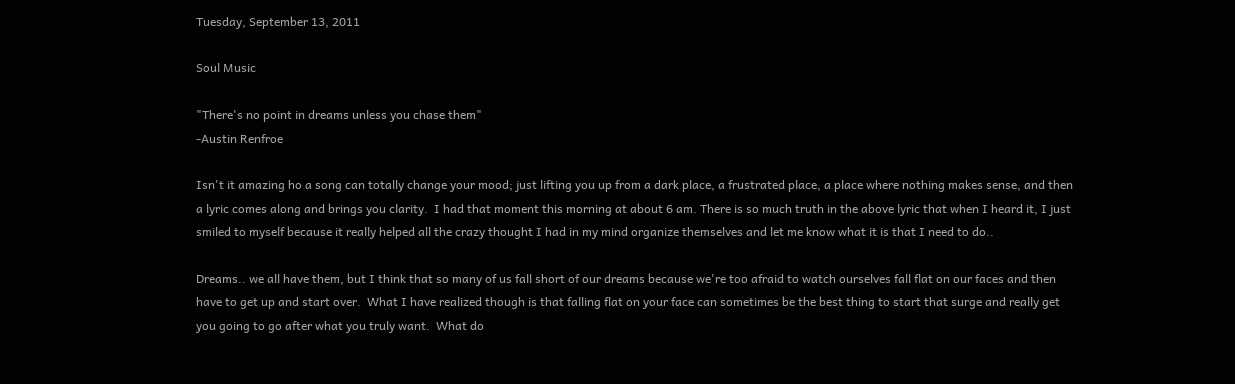Tuesday, September 13, 2011

Soul Music

"There's no point in dreams unless you chase them"
-Austin Renfroe

Isn't it amazing ho a song can totally change your mood; just lifting you up from a dark place, a frustrated place, a place where nothing makes sense, and then a lyric comes along and brings you clarity.  I had that moment this morning at about 6 am. There is so much truth in the above lyric that when I heard it, I just smiled to myself because it really helped all the crazy thought I had in my mind organize themselves and let me know what it is that I need to do..

Dreams.. we all have them, but I think that so many of us fall short of our dreams because we're too afraid to watch ourselves fall flat on our faces and then have to get up and start over.  What I have realized though is that falling flat on your face can sometimes be the best thing to start that surge and really get you going to go after what you truly want.  What do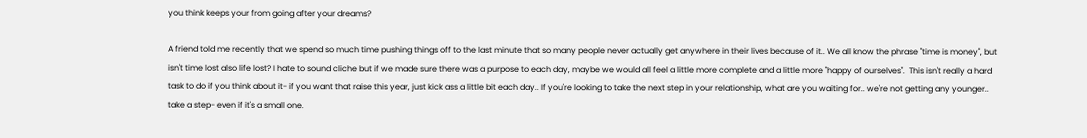you think keeps your from going after your dreams?

A friend told me recently that we spend so much time pushing things off to the last minute that so many people never actually get anywhere in their lives because of it.. We all know the phrase "time is money", but isn't time lost also life lost? I hate to sound cliche but if we made sure there was a purpose to each day, maybe we would all feel a little more complete and a little more "happy of ourselves".  This isn't really a hard task to do if you think about it- if you want that raise this year, just kick ass a little bit each day.. If you're looking to take the next step in your relationship, what are you waiting for.. we're not getting any younger.. take a step- even if it's a small one.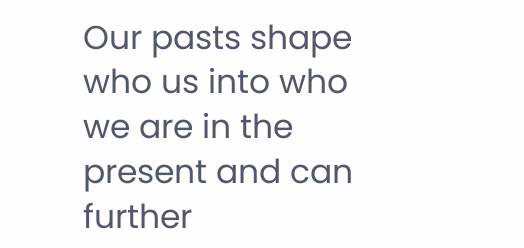Our pasts shape who us into who we are in the present and can further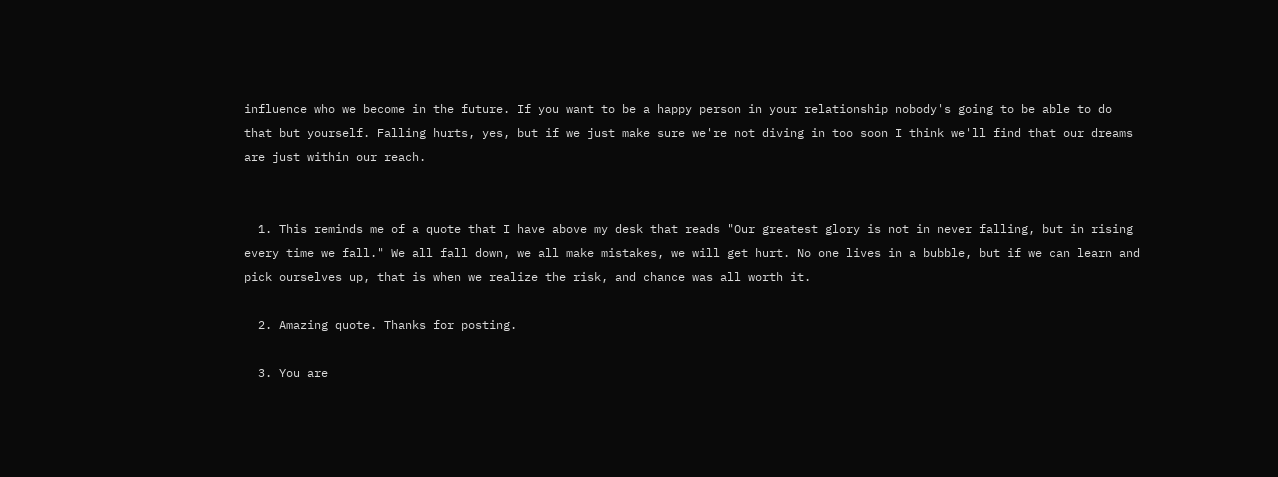influence who we become in the future. If you want to be a happy person in your relationship nobody's going to be able to do that but yourself. Falling hurts, yes, but if we just make sure we're not diving in too soon I think we'll find that our dreams are just within our reach.


  1. This reminds me of a quote that I have above my desk that reads "Our greatest glory is not in never falling, but in rising every time we fall." We all fall down, we all make mistakes, we will get hurt. No one lives in a bubble, but if we can learn and pick ourselves up, that is when we realize the risk, and chance was all worth it.

  2. Amazing quote. Thanks for posting.

  3. You are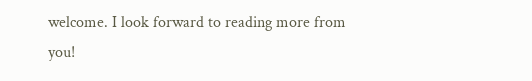welcome. I look forward to reading more from you!